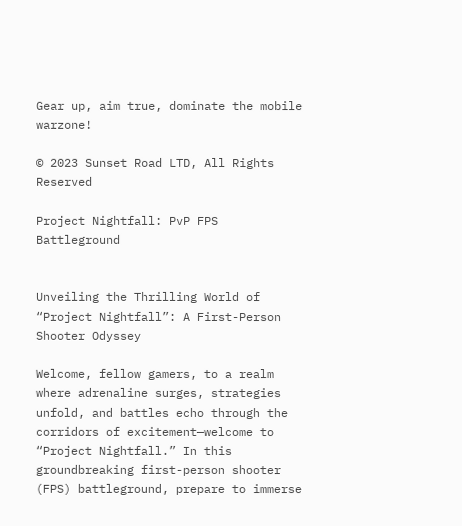Gear up, aim true, dominate the mobile warzone!

© 2023 Sunset Road LTD, All Rights Reserved

Project Nightfall: PvP FPS Battleground


Unveiling the Thrilling World of “Project Nightfall”: A First-Person Shooter Odyssey

Welcome, fellow gamers, to a realm where adrenaline surges, strategies unfold, and battles echo through the corridors of excitement—welcome to “Project Nightfall.” In this groundbreaking first-person shooter (FPS) battleground, prepare to immerse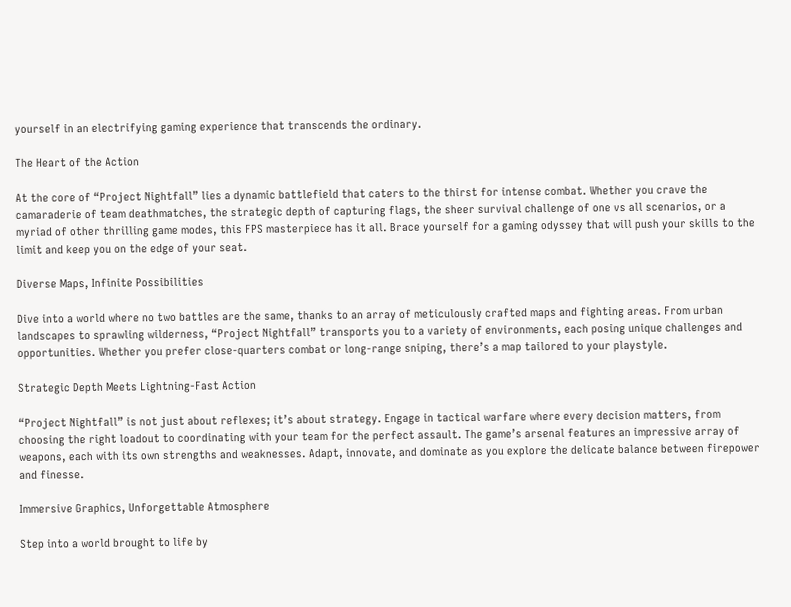yourself in an electrifying gaming experience that transcends the ordinary.

The Heart of the Action

At the core of “Project Nightfall” lies a dynamic battlefield that caters to the thirst for intense combat. Whether you crave the camaraderie of team deathmatches, the strategic depth of capturing flags, the sheer survival challenge of one vs all scenarios, or a myriad of other thrilling game modes, this FPS masterpiece has it all. Brace yourself for a gaming odyssey that will push your skills to the limit and keep you on the edge of your seat.

Diverse Maps, Infinite Possibilities

Dive into a world where no two battles are the same, thanks to an array of meticulously crafted maps and fighting areas. From urban landscapes to sprawling wilderness, “Project Nightfall” transports you to a variety of environments, each posing unique challenges and opportunities. Whether you prefer close-quarters combat or long-range sniping, there’s a map tailored to your playstyle.

Strategic Depth Meets Lightning-Fast Action

“Project Nightfall” is not just about reflexes; it’s about strategy. Engage in tactical warfare where every decision matters, from choosing the right loadout to coordinating with your team for the perfect assault. The game’s arsenal features an impressive array of weapons, each with its own strengths and weaknesses. Adapt, innovate, and dominate as you explore the delicate balance between firepower and finesse.

Immersive Graphics, Unforgettable Atmosphere

Step into a world brought to life by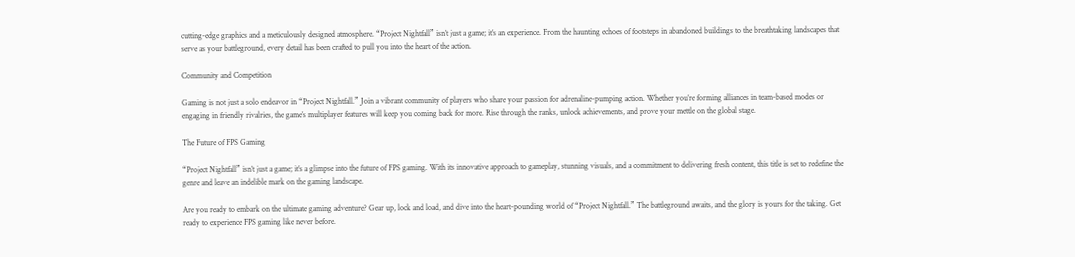cutting-edge graphics and a meticulously designed atmosphere. “Project Nightfall” isn’t just a game; it’s an experience. From the haunting echoes of footsteps in abandoned buildings to the breathtaking landscapes that serve as your battleground, every detail has been crafted to pull you into the heart of the action.

Community and Competition

Gaming is not just a solo endeavor in “Project Nightfall.” Join a vibrant community of players who share your passion for adrenaline-pumping action. Whether you’re forming alliances in team-based modes or engaging in friendly rivalries, the game’s multiplayer features will keep you coming back for more. Rise through the ranks, unlock achievements, and prove your mettle on the global stage.

The Future of FPS Gaming

“Project Nightfall” isn’t just a game; it’s a glimpse into the future of FPS gaming. With its innovative approach to gameplay, stunning visuals, and a commitment to delivering fresh content, this title is set to redefine the genre and leave an indelible mark on the gaming landscape.

Are you ready to embark on the ultimate gaming adventure? Gear up, lock and load, and dive into the heart-pounding world of “Project Nightfall.” The battleground awaits, and the glory is yours for the taking. Get ready to experience FPS gaming like never before.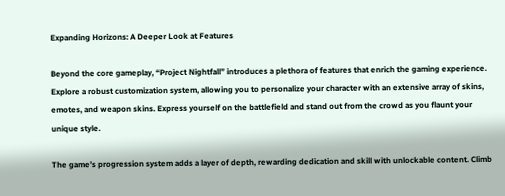Expanding Horizons: A Deeper Look at Features

Beyond the core gameplay, “Project Nightfall” introduces a plethora of features that enrich the gaming experience. Explore a robust customization system, allowing you to personalize your character with an extensive array of skins, emotes, and weapon skins. Express yourself on the battlefield and stand out from the crowd as you flaunt your unique style.

The game’s progression system adds a layer of depth, rewarding dedication and skill with unlockable content. Climb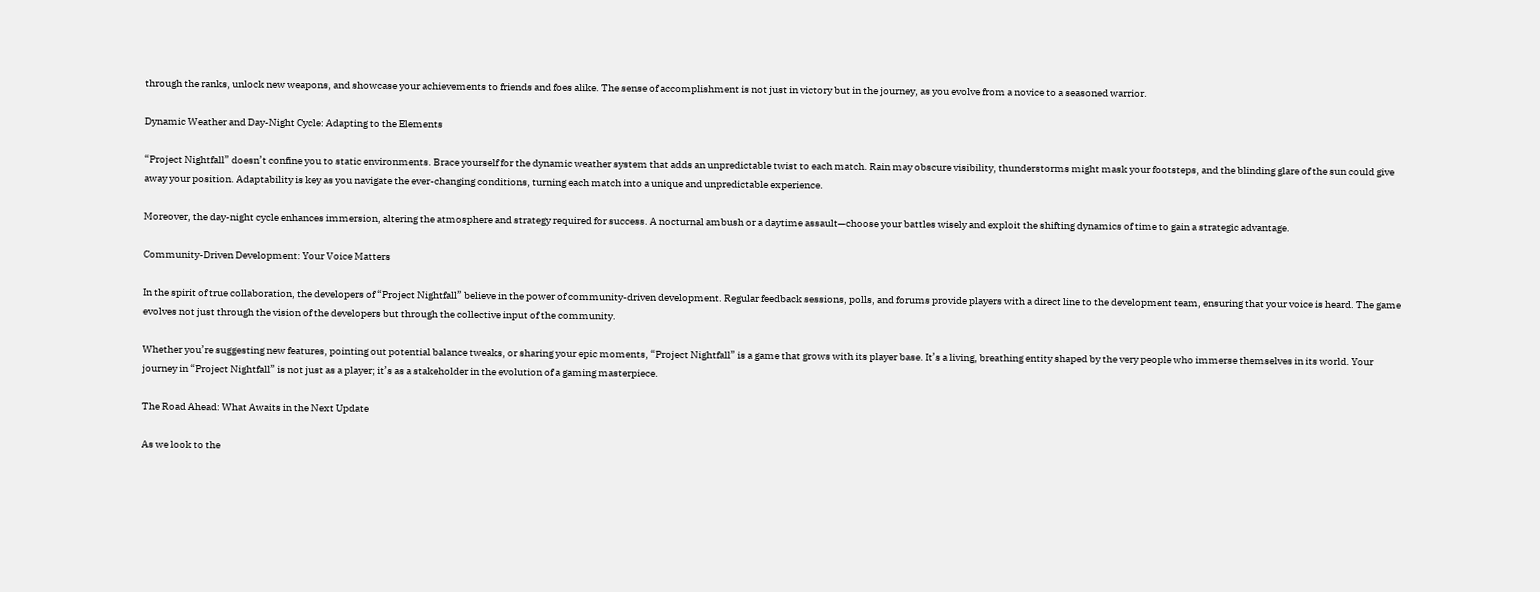through the ranks, unlock new weapons, and showcase your achievements to friends and foes alike. The sense of accomplishment is not just in victory but in the journey, as you evolve from a novice to a seasoned warrior.

Dynamic Weather and Day-Night Cycle: Adapting to the Elements

“Project Nightfall” doesn’t confine you to static environments. Brace yourself for the dynamic weather system that adds an unpredictable twist to each match. Rain may obscure visibility, thunderstorms might mask your footsteps, and the blinding glare of the sun could give away your position. Adaptability is key as you navigate the ever-changing conditions, turning each match into a unique and unpredictable experience.

Moreover, the day-night cycle enhances immersion, altering the atmosphere and strategy required for success. A nocturnal ambush or a daytime assault—choose your battles wisely and exploit the shifting dynamics of time to gain a strategic advantage.

Community-Driven Development: Your Voice Matters

In the spirit of true collaboration, the developers of “Project Nightfall” believe in the power of community-driven development. Regular feedback sessions, polls, and forums provide players with a direct line to the development team, ensuring that your voice is heard. The game evolves not just through the vision of the developers but through the collective input of the community.

Whether you’re suggesting new features, pointing out potential balance tweaks, or sharing your epic moments, “Project Nightfall” is a game that grows with its player base. It’s a living, breathing entity shaped by the very people who immerse themselves in its world. Your journey in “Project Nightfall” is not just as a player; it’s as a stakeholder in the evolution of a gaming masterpiece.

The Road Ahead: What Awaits in the Next Update

As we look to the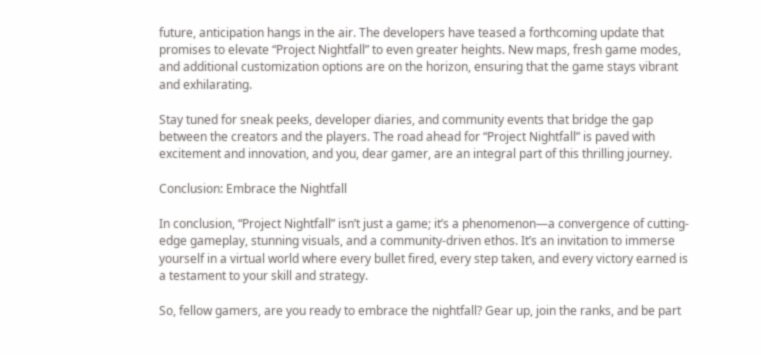future, anticipation hangs in the air. The developers have teased a forthcoming update that promises to elevate “Project Nightfall” to even greater heights. New maps, fresh game modes, and additional customization options are on the horizon, ensuring that the game stays vibrant and exhilarating.

Stay tuned for sneak peeks, developer diaries, and community events that bridge the gap between the creators and the players. The road ahead for “Project Nightfall” is paved with excitement and innovation, and you, dear gamer, are an integral part of this thrilling journey.

Conclusion: Embrace the Nightfall

In conclusion, “Project Nightfall” isn’t just a game; it’s a phenomenon—a convergence of cutting-edge gameplay, stunning visuals, and a community-driven ethos. It’s an invitation to immerse yourself in a virtual world where every bullet fired, every step taken, and every victory earned is a testament to your skill and strategy.

So, fellow gamers, are you ready to embrace the nightfall? Gear up, join the ranks, and be part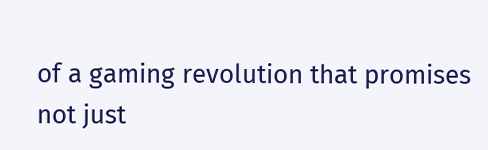of a gaming revolution that promises not just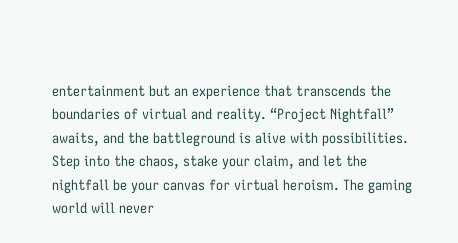entertainment but an experience that transcends the boundaries of virtual and reality. “Project Nightfall” awaits, and the battleground is alive with possibilities. Step into the chaos, stake your claim, and let the nightfall be your canvas for virtual heroism. The gaming world will never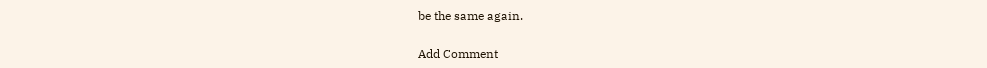be the same again.

Add Comment